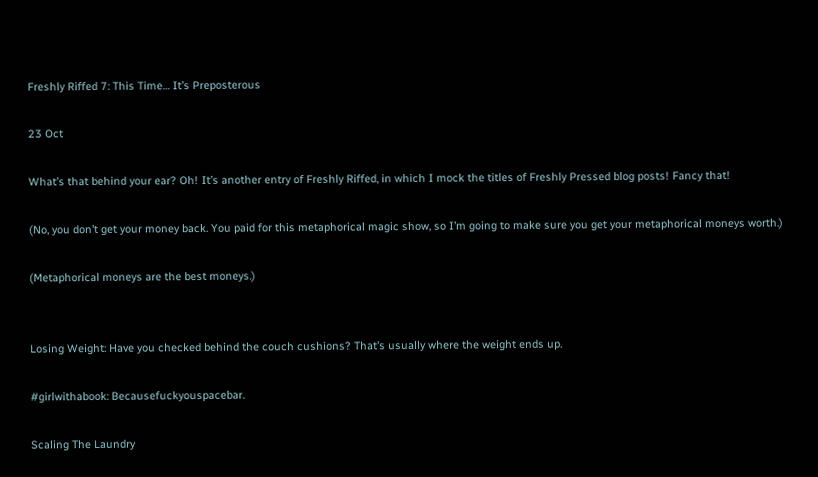Freshly Riffed 7: This Time… It’s Preposterous

23 Oct

What’s that behind your ear? Oh! It’s another entry of Freshly Riffed, in which I mock the titles of Freshly Pressed blog posts! Fancy that!

(No, you don’t get your money back. You paid for this metaphorical magic show, so I’m going to make sure you get your metaphorical moneys worth.)

(Metaphorical moneys are the best moneys.)


Losing Weight: Have you checked behind the couch cushions? That’s usually where the weight ends up.

#girlwithabook: Becausefuckyouspacebar.

Scaling The Laundry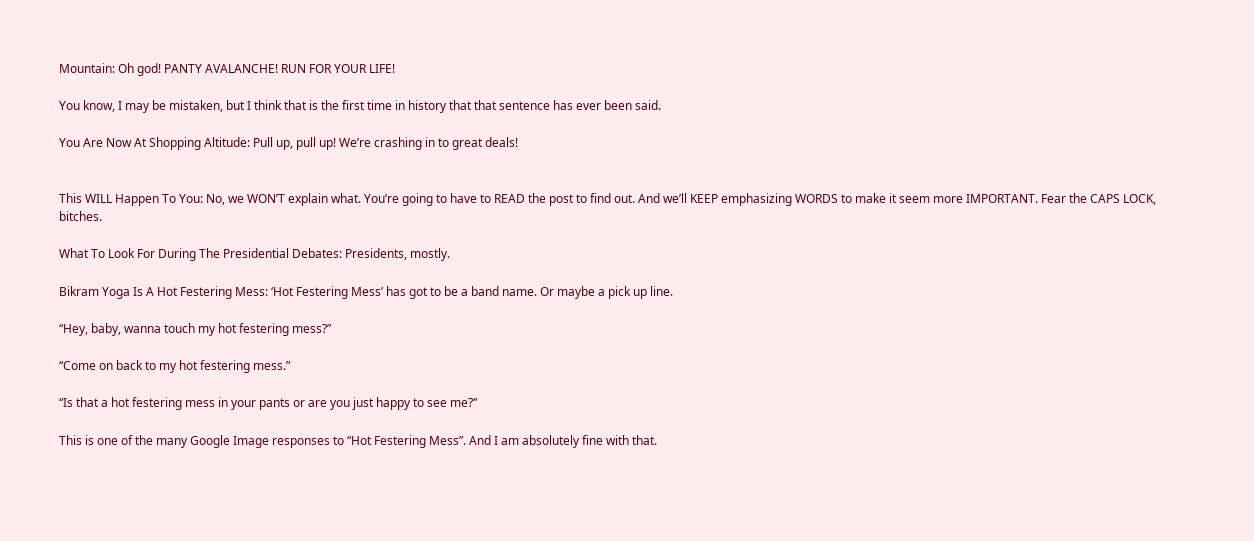Mountain: Oh god! PANTY AVALANCHE! RUN FOR YOUR LIFE!

You know, I may be mistaken, but I think that is the first time in history that that sentence has ever been said.

You Are Now At Shopping Altitude: Pull up, pull up! We’re crashing in to great deals!


This WILL Happen To You: No, we WON’T explain what. You’re going to have to READ the post to find out. And we’ll KEEP emphasizing WORDS to make it seem more IMPORTANT. Fear the CAPS LOCK, bitches.

What To Look For During The Presidential Debates: Presidents, mostly.

Bikram Yoga Is A Hot Festering Mess: ‘Hot Festering Mess’ has got to be a band name. Or maybe a pick up line.

“Hey, baby, wanna touch my hot festering mess?”

“Come on back to my hot festering mess.”

“Is that a hot festering mess in your pants or are you just happy to see me?”

This is one of the many Google Image responses to “Hot Festering Mess”. And I am absolutely fine with that.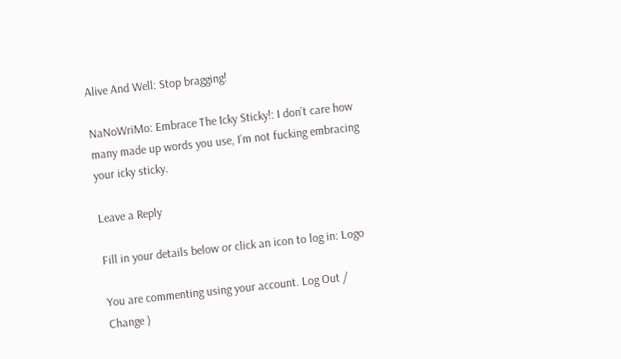Alive And Well: Stop bragging!

NaNoWriMo: Embrace The Icky Sticky!: I don’t care how many made up words you use, I’m not fucking embracing your icky sticky.

Leave a Reply

Fill in your details below or click an icon to log in: Logo

You are commenting using your account. Log Out /  Change )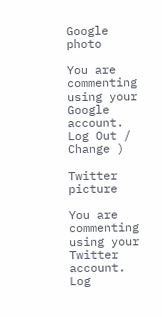Google photo

You are commenting using your Google account. Log Out /  Change )

Twitter picture

You are commenting using your Twitter account. Log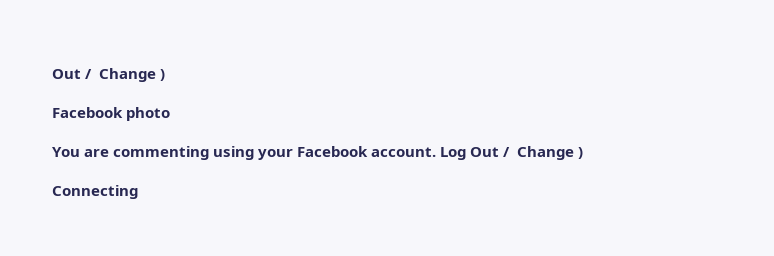Out /  Change )

Facebook photo

You are commenting using your Facebook account. Log Out /  Change )

Connecting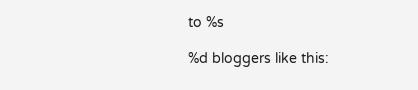to %s

%d bloggers like this: